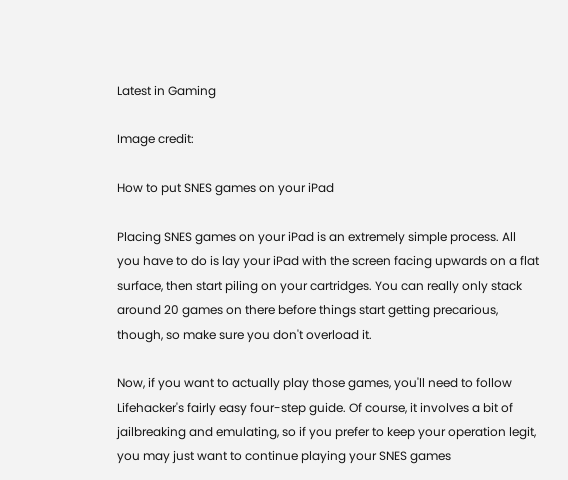Latest in Gaming

Image credit:

How to put SNES games on your iPad

Placing SNES games on your iPad is an extremely simple process. All you have to do is lay your iPad with the screen facing upwards on a flat surface, then start piling on your cartridges. You can really only stack around 20 games on there before things start getting precarious, though, so make sure you don't overload it.

Now, if you want to actually play those games, you'll need to follow Lifehacker's fairly easy four-step guide. Of course, it involves a bit of jailbreaking and emulating, so if you prefer to keep your operation legit, you may just want to continue playing your SNES games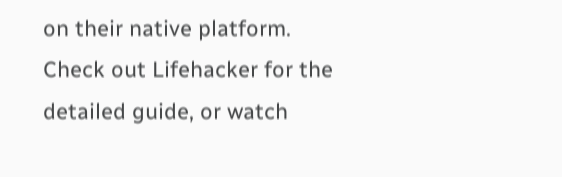on their native platform. Check out Lifehacker for the detailed guide, or watch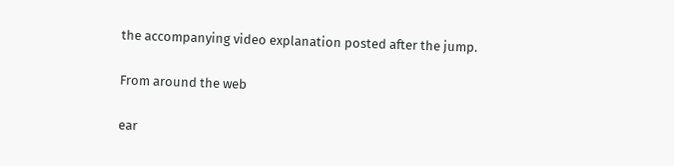the accompanying video explanation posted after the jump.

From around the web

ear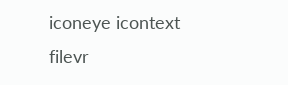iconeye icontext filevr